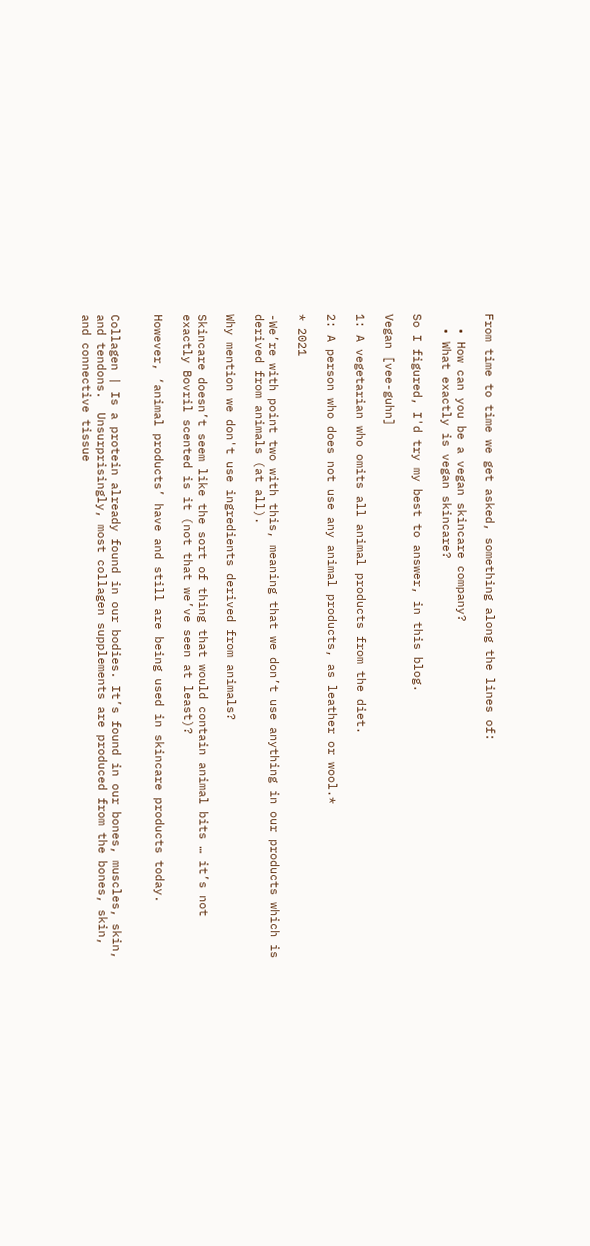From time to time we get asked, something along the lines of:

  • How can you be a vegan skincare company?
  • What exactly is vegan skincare?

So I figured, I'd try my best to answer, in this blog.

Vegan [vee-guhn]

1: A vegetarian who omits all animal products from the diet.

2: A person who does not use any animal products, as leather or wool.*

* 2021

-We’re with point two with this, meaning that we don’t use anything in our products which is derived from animals (at all).

Why mention we don't use ingredients derived from animals?

Skincare doesn’t seem like the sort of thing that would contain animal bits … it’s not exactly Bovril scented is it (not that we’ve seen at least)?

However, ‘animal products’ have and still are being used in skincare products today.


Collagen | Is a protein already found in our bodies. It’s found in our bones, muscles, skin, and tendons.  Unsurprisingly, most collagen supplements are produced from the bones, skin, and connective tissue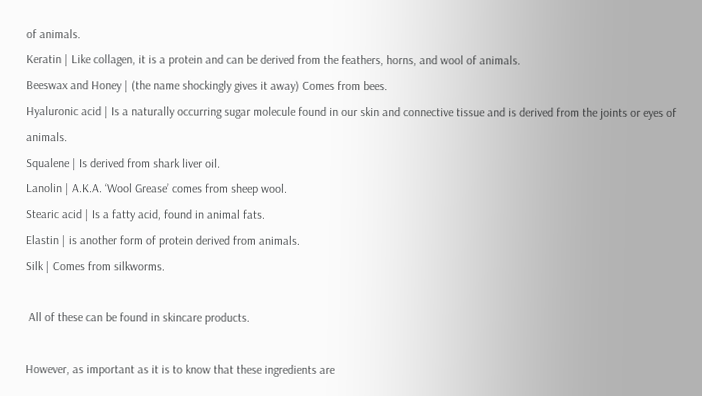of animals.
Keratin | Like collagen, it is a protein and can be derived from the feathers, horns, and wool of animals.
Beeswax and Honey | (the name shockingly gives it away) Comes from bees.
Hyaluronic acid | Is a naturally occurring sugar molecule found in our skin and connective tissue and is derived from the joints or eyes of animals.
Squalene | Is derived from shark liver oil.
Lanolin | A.K.A. ‘Wool Grease’ comes from sheep wool.
Stearic acid | Is a fatty acid, found in animal fats.
Elastin | is another form of protein derived from animals.
Silk | Comes from silkworms.

 All of these can be found in skincare products.

However, as important as it is to know that these ingredients are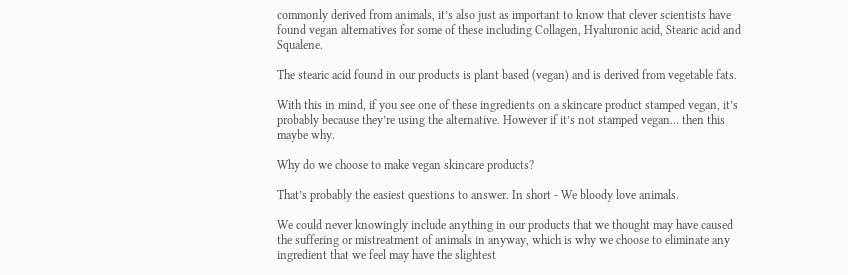commonly derived from animals, it’s also just as important to know that clever scientists have found vegan alternatives for some of these including Collagen, Hyaluronic acid, Stearic acid and Squalene.

The stearic acid found in our products is plant based (vegan) and is derived from vegetable fats.

With this in mind, if you see one of these ingredients on a skincare product stamped vegan, it’s probably because they’re using the alternative. However if it’s not stamped vegan… then this maybe why.

Why do we choose to make vegan skincare products?

That’s probably the easiest questions to answer. In short - We bloody love animals.

We could never knowingly include anything in our products that we thought may have caused the suffering or mistreatment of animals in anyway, which is why we choose to eliminate any ingredient that we feel may have the slightest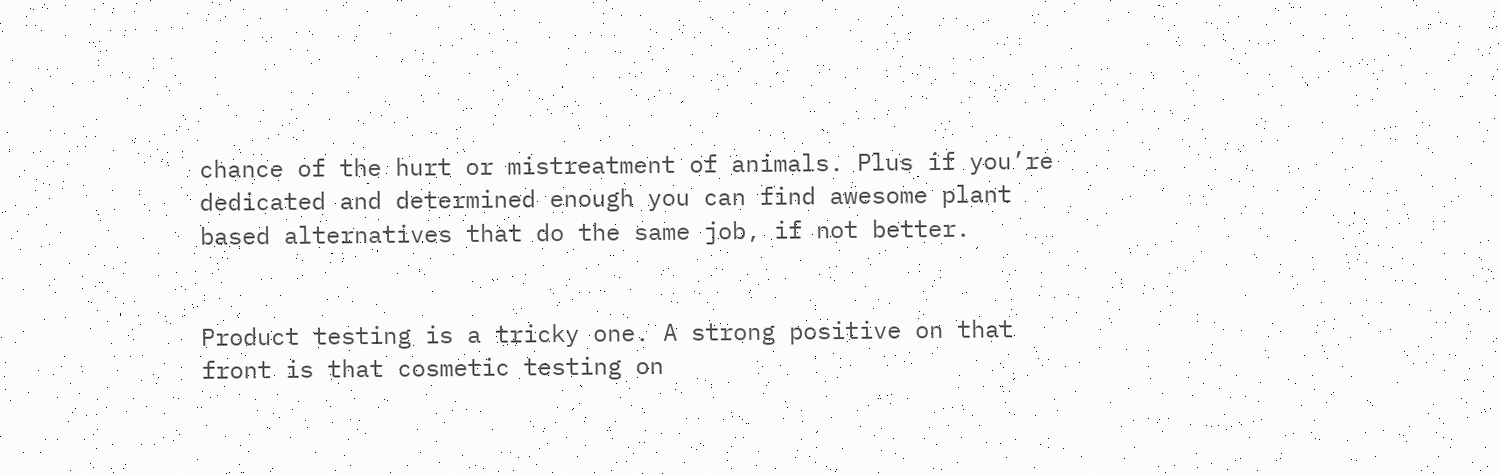chance of the hurt or mistreatment of animals. Plus if you’re dedicated and determined enough you can find awesome plant based alternatives that do the same job, if not better.


Product testing is a tricky one. A strong positive on that front is that cosmetic testing on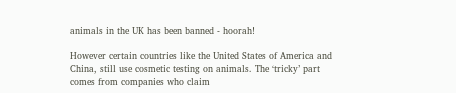animals in the UK has been banned - hoorah!

However certain countries like the United States of America and China, still use cosmetic testing on animals. The ‘tricky’ part comes from companies who claim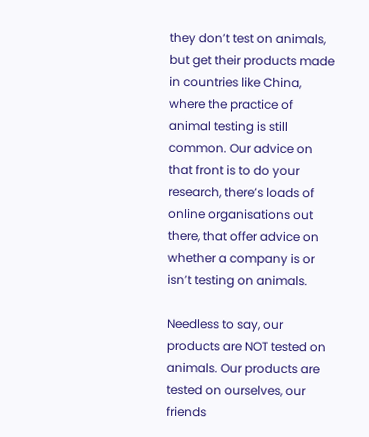they don’t test on animals, but get their products made in countries like China, where the practice of animal testing is still common. Our advice on that front is to do your research, there’s loads of online organisations out there, that offer advice on whether a company is or isn’t testing on animals.

Needless to say, our products are NOT tested on animals. Our products are tested on ourselves, our friends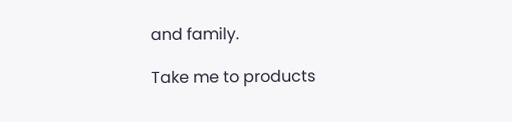and family.

Take me to products